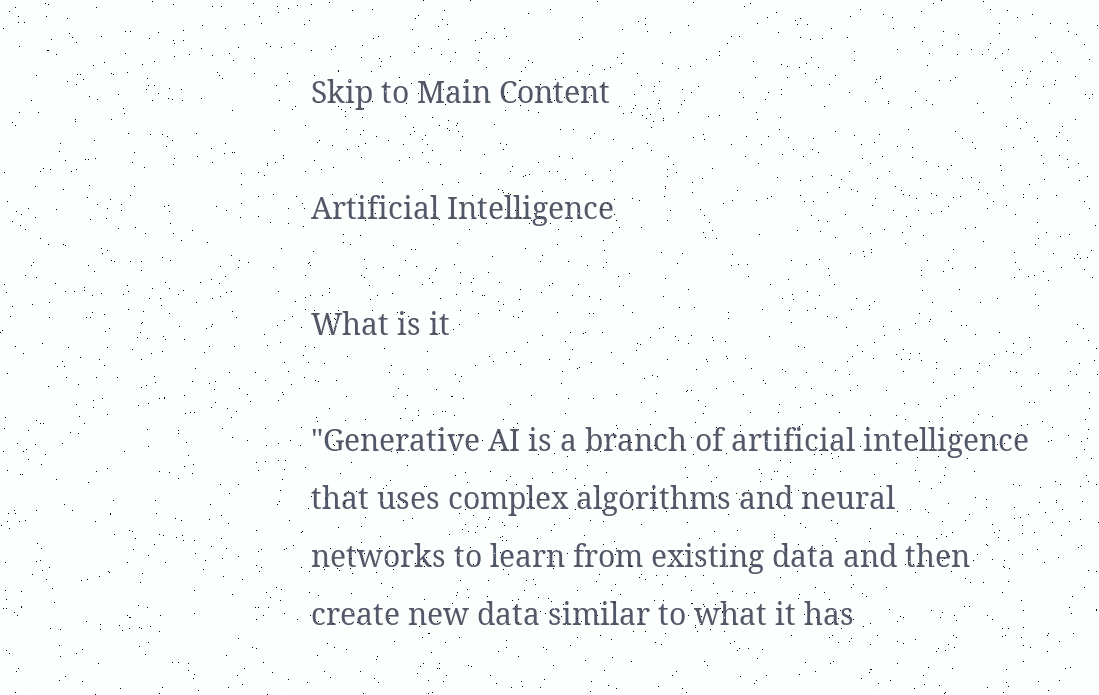Skip to Main Content

Artificial Intelligence

What is it

"Generative AI is a branch of artificial intelligence that uses complex algorithms and neural networks to learn from existing data and then create new data similar to what it has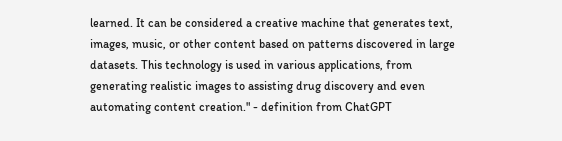learned. It can be considered a creative machine that generates text, images, music, or other content based on patterns discovered in large datasets. This technology is used in various applications, from generating realistic images to assisting drug discovery and even automating content creation." - definition from ChatGPT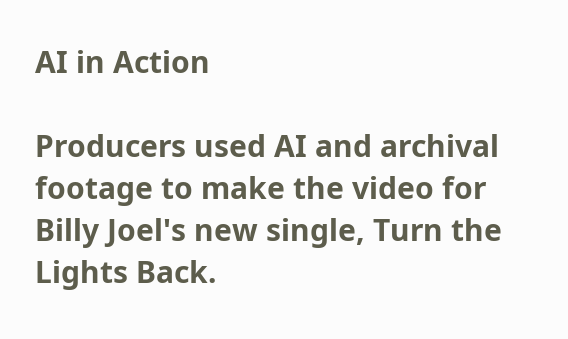AI in Action

Producers used AI and archival footage to make the video for Billy Joel's new single, Turn the Lights Back.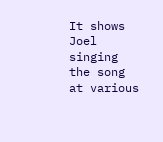It shows Joel singing the song at various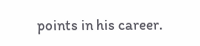points in his career.